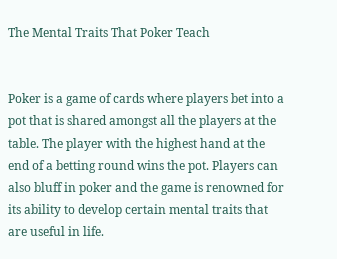The Mental Traits That Poker Teach


Poker is a game of cards where players bet into a pot that is shared amongst all the players at the table. The player with the highest hand at the end of a betting round wins the pot. Players can also bluff in poker and the game is renowned for its ability to develop certain mental traits that are useful in life.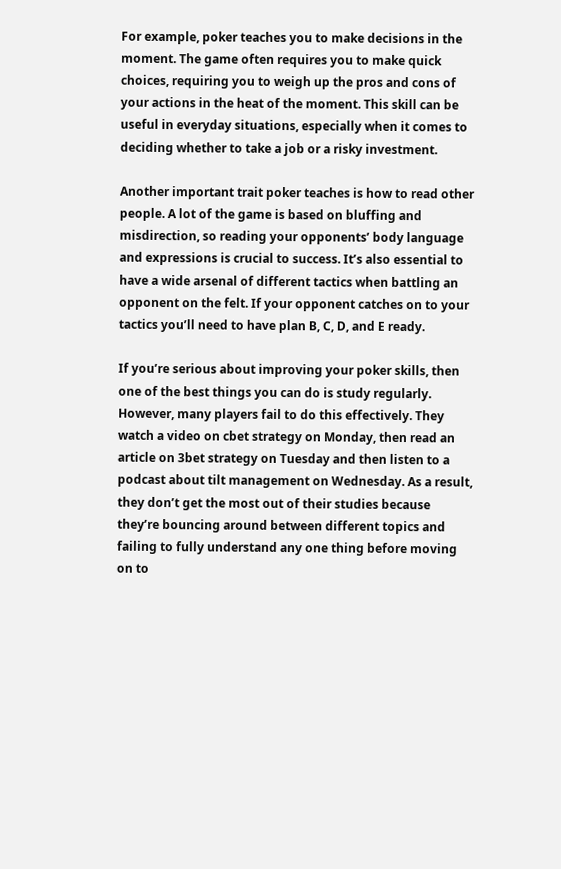For example, poker teaches you to make decisions in the moment. The game often requires you to make quick choices, requiring you to weigh up the pros and cons of your actions in the heat of the moment. This skill can be useful in everyday situations, especially when it comes to deciding whether to take a job or a risky investment.

Another important trait poker teaches is how to read other people. A lot of the game is based on bluffing and misdirection, so reading your opponents’ body language and expressions is crucial to success. It’s also essential to have a wide arsenal of different tactics when battling an opponent on the felt. If your opponent catches on to your tactics you’ll need to have plan B, C, D, and E ready.

If you’re serious about improving your poker skills, then one of the best things you can do is study regularly. However, many players fail to do this effectively. They watch a video on cbet strategy on Monday, then read an article on 3bet strategy on Tuesday and then listen to a podcast about tilt management on Wednesday. As a result, they don’t get the most out of their studies because they’re bouncing around between different topics and failing to fully understand any one thing before moving on to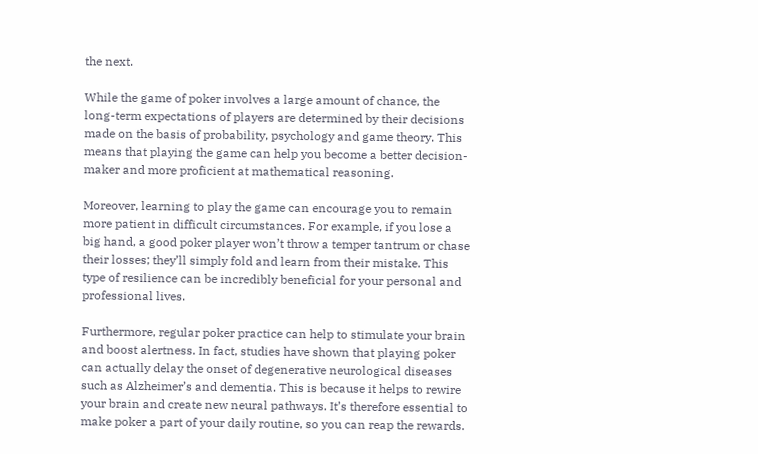the next.

While the game of poker involves a large amount of chance, the long-term expectations of players are determined by their decisions made on the basis of probability, psychology and game theory. This means that playing the game can help you become a better decision-maker and more proficient at mathematical reasoning.

Moreover, learning to play the game can encourage you to remain more patient in difficult circumstances. For example, if you lose a big hand, a good poker player won’t throw a temper tantrum or chase their losses; they’ll simply fold and learn from their mistake. This type of resilience can be incredibly beneficial for your personal and professional lives.

Furthermore, regular poker practice can help to stimulate your brain and boost alertness. In fact, studies have shown that playing poker can actually delay the onset of degenerative neurological diseases such as Alzheimer’s and dementia. This is because it helps to rewire your brain and create new neural pathways. It’s therefore essential to make poker a part of your daily routine, so you can reap the rewards.